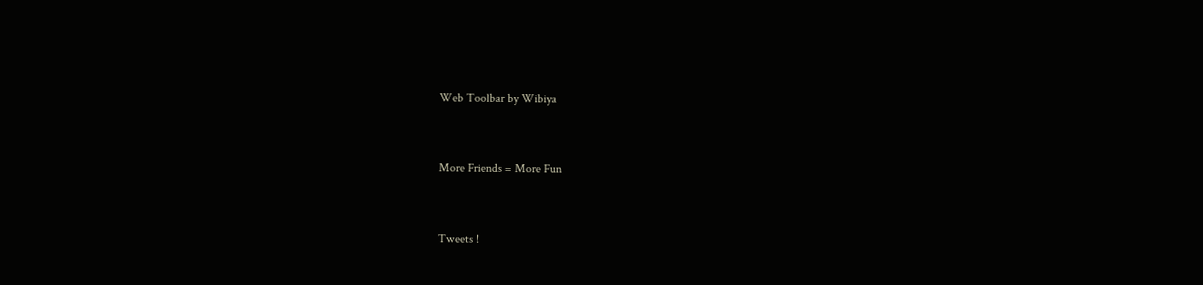Web Toolbar by Wibiya


More Friends = More Fun


Tweets !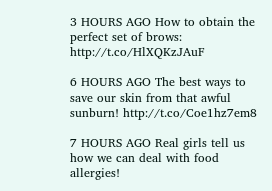3 HOURS AGO How to obtain the perfect set of brows: http://t.co/HlXQKzJAuF

6 HOURS AGO The best ways to save our skin from that awful sunburn! http://t.co/Coe1hz7em8

7 HOURS AGO Real girls tell us how we can deal with food allergies!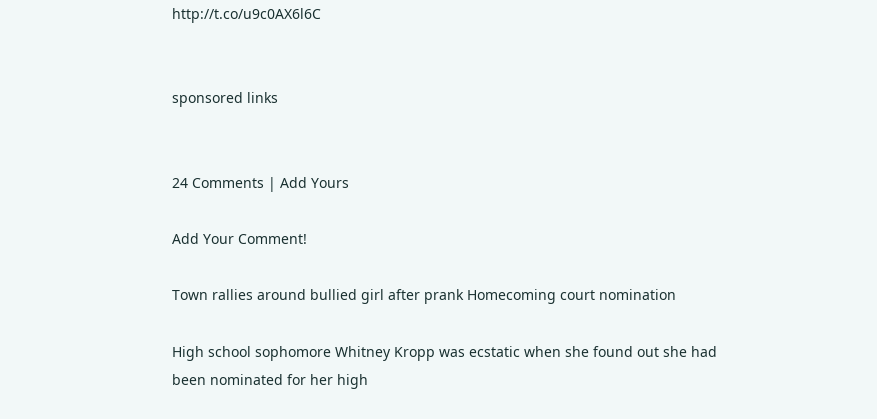http://t.co/u9c0AX6l6C


sponsored links


24 Comments | Add Yours

Add Your Comment!

Town rallies around bullied girl after prank Homecoming court nomination

High school sophomore Whitney Kropp was ecstatic when she found out she had been nominated for her high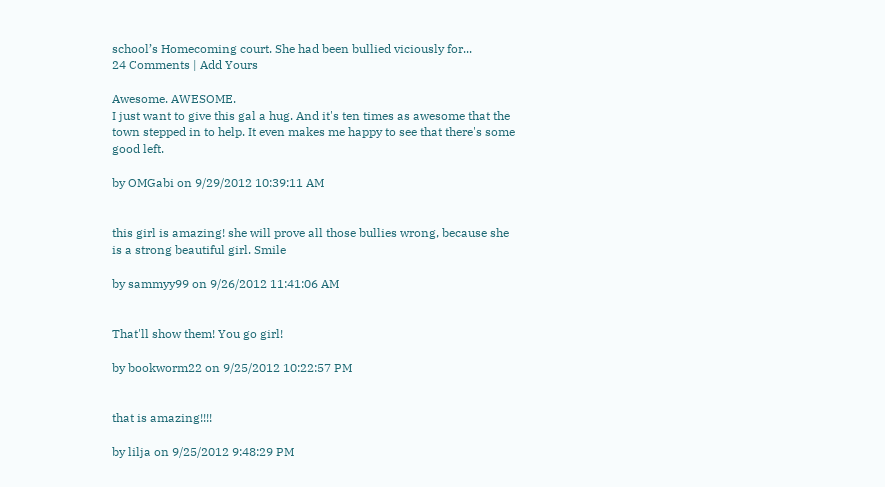school’s Homecoming court. She had been bullied viciously for...
24 Comments | Add Yours

Awesome. AWESOME.
I just want to give this gal a hug. And it's ten times as awesome that the town stepped in to help. It even makes me happy to see that there's some good left.

by OMGabi on 9/29/2012 10:39:11 AM


this girl is amazing! she will prove all those bullies wrong, because she is a strong beautiful girl. Smile

by sammyy99 on 9/26/2012 11:41:06 AM


That'll show them! You go girl!

by bookworm22 on 9/25/2012 10:22:57 PM


that is amazing!!!!

by lilja on 9/25/2012 9:48:29 PM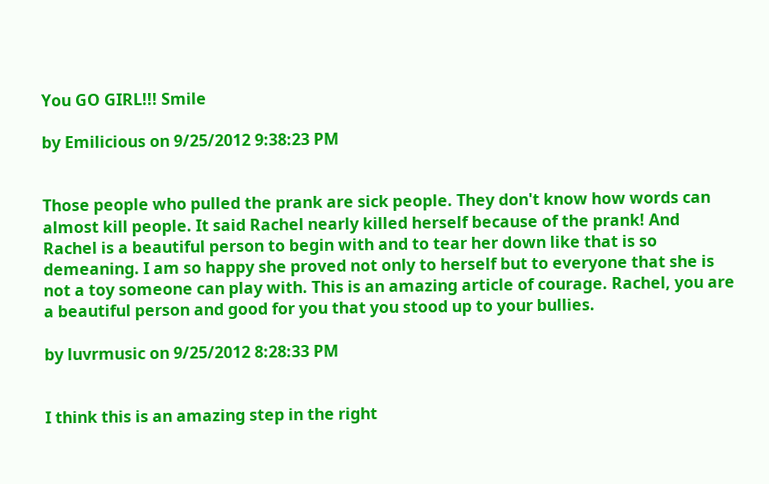You GO GIRL!!! Smile

by Emilicious on 9/25/2012 9:38:23 PM


Those people who pulled the prank are sick people. They don't know how words can almost kill people. It said Rachel nearly killed herself because of the prank! And Rachel is a beautiful person to begin with and to tear her down like that is so demeaning. I am so happy she proved not only to herself but to everyone that she is not a toy someone can play with. This is an amazing article of courage. Rachel, you are a beautiful person and good for you that you stood up to your bullies.

by luvrmusic on 9/25/2012 8:28:33 PM


I think this is an amazing step in the right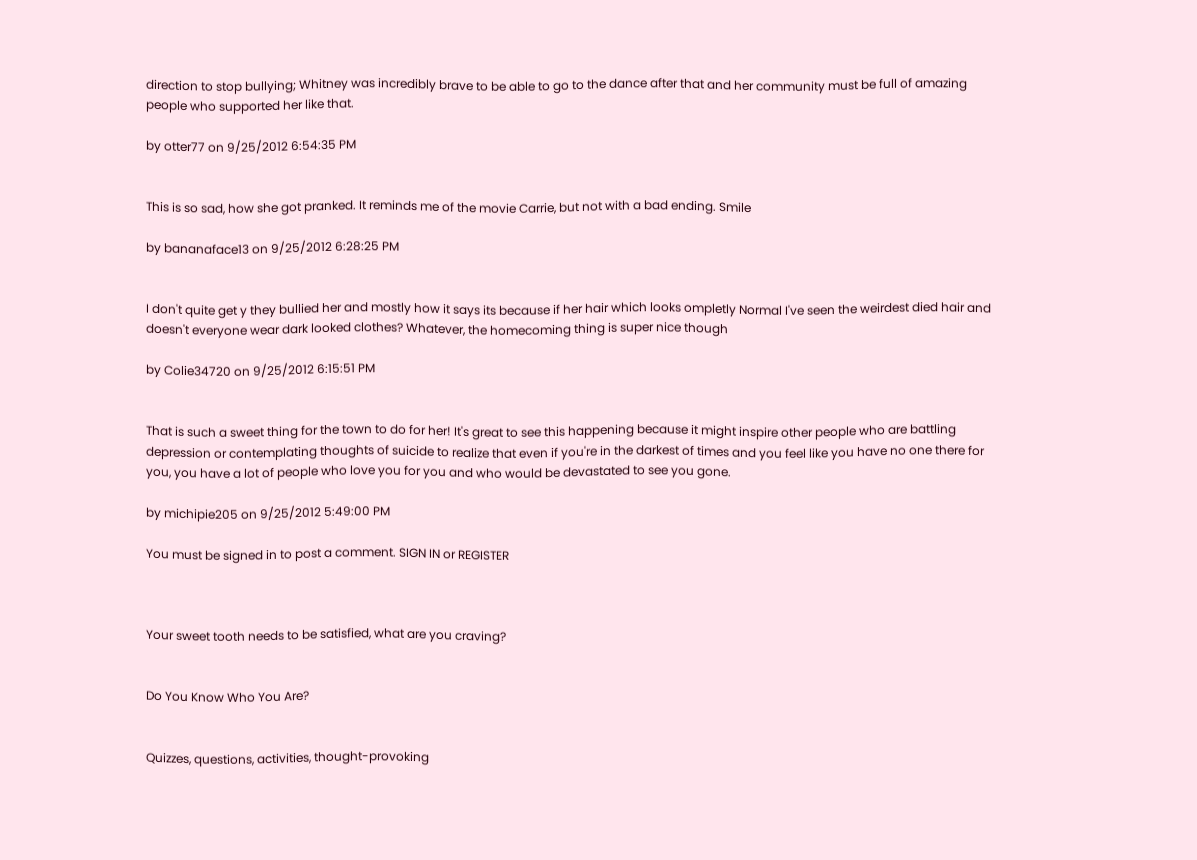direction to stop bullying; Whitney was incredibly brave to be able to go to the dance after that and her community must be full of amazing people who supported her like that.

by otter77 on 9/25/2012 6:54:35 PM


This is so sad, how she got pranked. It reminds me of the movie Carrie, but not with a bad ending. Smile

by bananaface13 on 9/25/2012 6:28:25 PM


I don't quite get y they bullied her and mostly how it says its because if her hair which looks ompletly Normal I've seen the weirdest died hair and doesn't everyone wear dark looked clothes? Whatever, the homecoming thing is super nice though

by Colie34720 on 9/25/2012 6:15:51 PM


That is such a sweet thing for the town to do for her! It's great to see this happening because it might inspire other people who are battling depression or contemplating thoughts of suicide to realize that even if you're in the darkest of times and you feel like you have no one there for you, you have a lot of people who love you for you and who would be devastated to see you gone.

by michipie205 on 9/25/2012 5:49:00 PM

You must be signed in to post a comment. SIGN IN or REGISTER



Your sweet tooth needs to be satisfied, what are you craving?


Do You Know Who You Are?


Quizzes, questions, activities, thought-provoking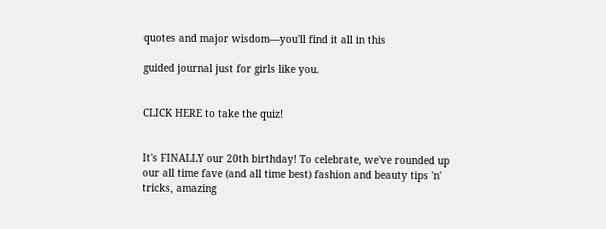quotes and major wisdom—you'll find it all in this

guided journal just for girls like you.


CLICK HERE to take the quiz!


It's FINALLY our 20th birthday! To celebrate, we've rounded up our all time fave (and all time best) fashion and beauty tips 'n' tricks, amazing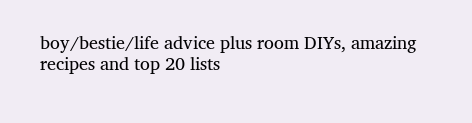boy/bestie/life advice plus room DIYs, amazing recipes and top 20 lists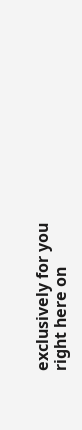exclusively for you right here on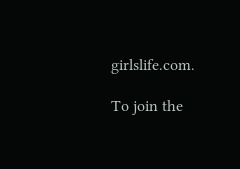girlslife.com.

To join the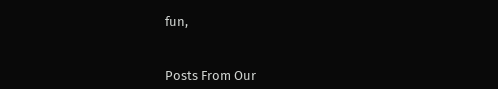fun,


Posts From Our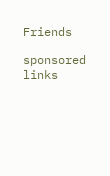Friends

sponsored links